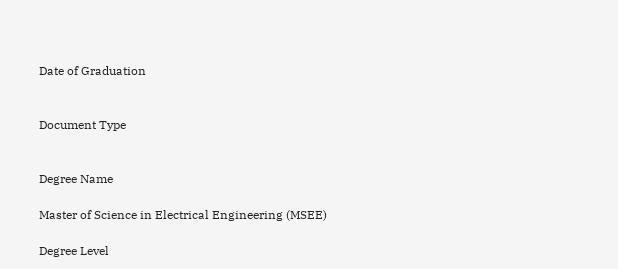Date of Graduation


Document Type


Degree Name

Master of Science in Electrical Engineering (MSEE)

Degree Level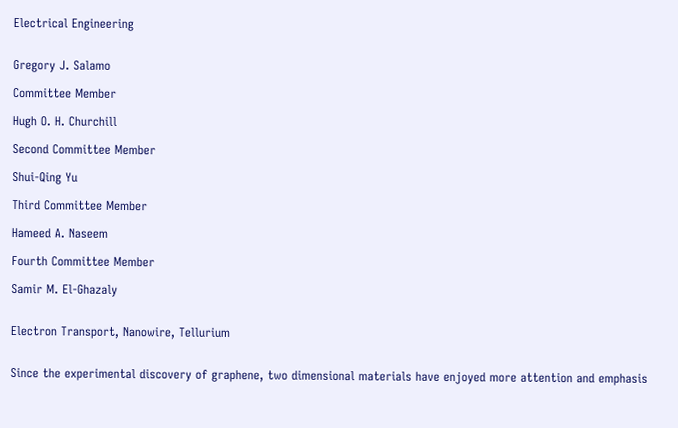Electrical Engineering


Gregory J. Salamo

Committee Member

Hugh O. H. Churchill

Second Committee Member

Shui-Qing Yu

Third Committee Member

Hameed A. Naseem

Fourth Committee Member

Samir M. El-Ghazaly


Electron Transport, Nanowire, Tellurium


Since the experimental discovery of graphene, two dimensional materials have enjoyed more attention and emphasis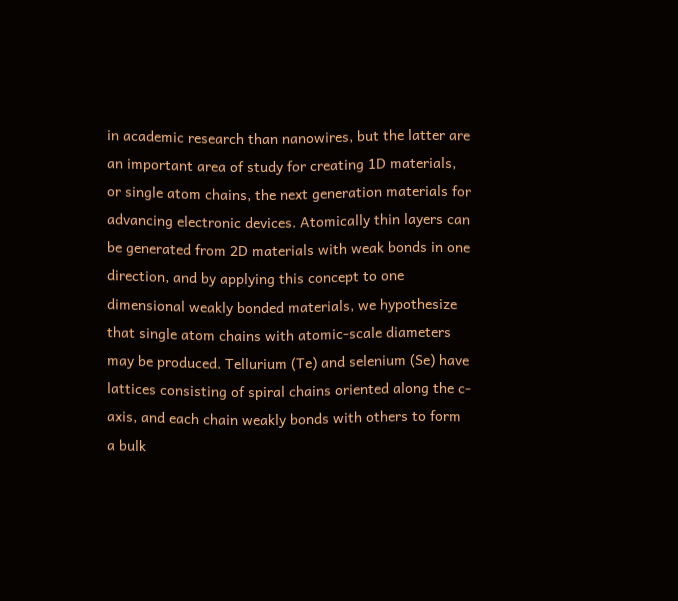in academic research than nanowires, but the latter are an important area of study for creating 1D materials, or single atom chains, the next generation materials for advancing electronic devices. Atomically thin layers can be generated from 2D materials with weak bonds in one direction, and by applying this concept to one dimensional weakly bonded materials, we hypothesize that single atom chains with atomic-scale diameters may be produced. Tellurium (Te) and selenium (Se) have lattices consisting of spiral chains oriented along the c-axis, and each chain weakly bonds with others to form a bulk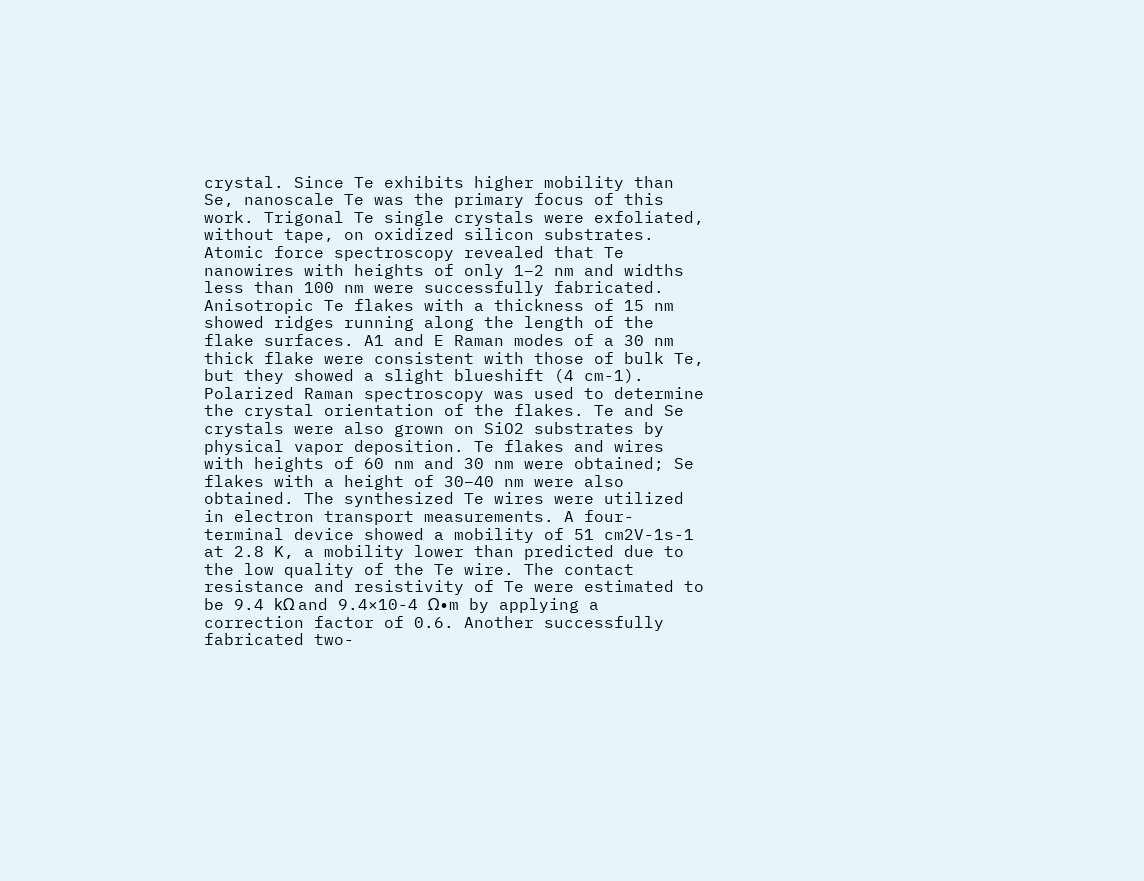crystal. Since Te exhibits higher mobility than Se, nanoscale Te was the primary focus of this work. Trigonal Te single crystals were exfoliated, without tape, on oxidized silicon substrates. Atomic force spectroscopy revealed that Te nanowires with heights of only 1–2 nm and widths less than 100 nm were successfully fabricated. Anisotropic Te flakes with a thickness of 15 nm showed ridges running along the length of the flake surfaces. A1 and E Raman modes of a 30 nm thick flake were consistent with those of bulk Te, but they showed a slight blueshift (4 cm-1). Polarized Raman spectroscopy was used to determine the crystal orientation of the flakes. Te and Se crystals were also grown on SiO2 substrates by physical vapor deposition. Te flakes and wires with heights of 60 nm and 30 nm were obtained; Se flakes with a height of 30–40 nm were also obtained. The synthesized Te wires were utilized in electron transport measurements. A four-terminal device showed a mobility of 51 cm2V-1s-1 at 2.8 K, a mobility lower than predicted due to the low quality of the Te wire. The contact resistance and resistivity of Te were estimated to be 9.4 kΩ and 9.4×10-4 Ω∙m by applying a correction factor of 0.6. Another successfully fabricated two-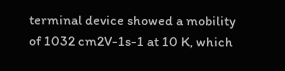terminal device showed a mobility of 1032 cm2V-1s-1 at 10 K, which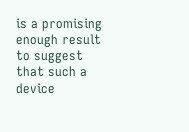is a promising enough result to suggest that such a device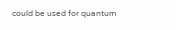could be used for quantum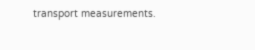transport measurements.